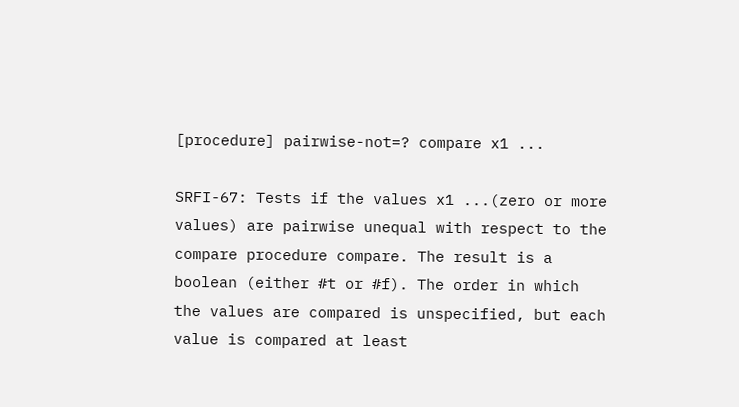[procedure] pairwise-not=? compare x1 ...

SRFI-67: Tests if the values x1 ...(zero or more values) are pairwise unequal with respect to the compare procedure compare. The result is a boolean (either #t or #f). The order in which the values are compared is unspecified, but each value is compared at least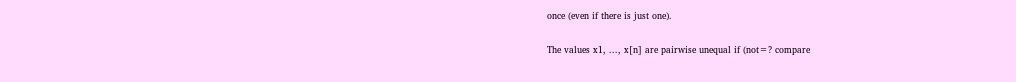once (even if there is just one).

The values x1, ..., x[n] are pairwise unequal if (not=? compare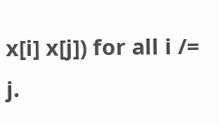x[i] x[j]) for all i /= j.